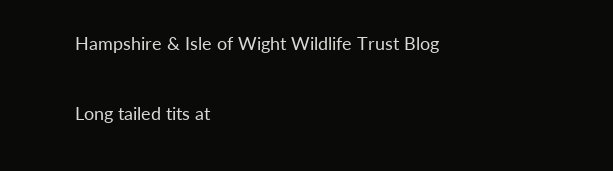Hampshire & Isle of Wight Wildlife Trust Blog


Long tailed tits at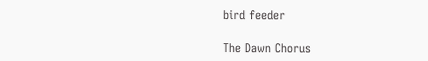bird feeder

The Dawn Chorus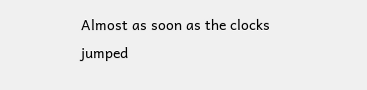Almost as soon as the clocks jumped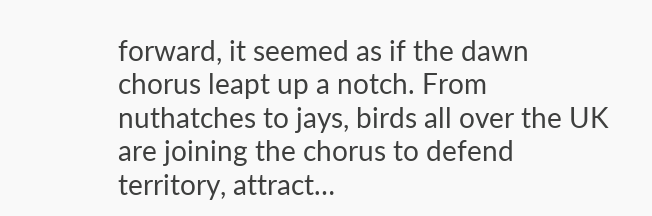forward, it seemed as if the dawn chorus leapt up a notch. From nuthatches to jays, birds all over the UK are joining the chorus to defend territory, attract…